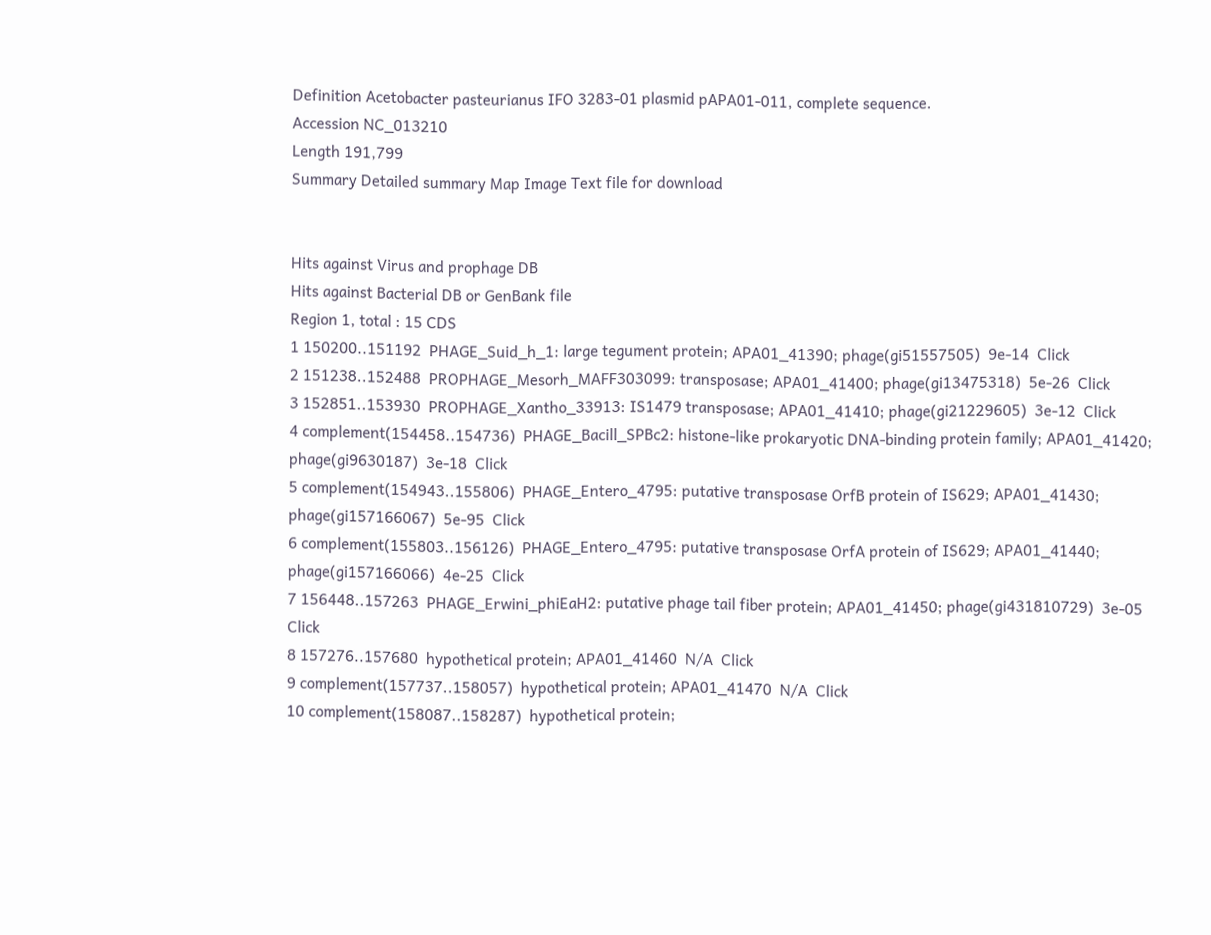Definition Acetobacter pasteurianus IFO 3283-01 plasmid pAPA01-011, complete sequence.
Accession NC_013210
Length 191,799
Summary Detailed summary Map Image Text file for download


Hits against Virus and prophage DB
Hits against Bacterial DB or GenBank file
Region 1, total : 15 CDS
1 150200..151192  PHAGE_Suid_h_1: large tegument protein; APA01_41390; phage(gi51557505)  9e-14  Click
2 151238..152488  PROPHAGE_Mesorh_MAFF303099: transposase; APA01_41400; phage(gi13475318)  5e-26  Click
3 152851..153930  PROPHAGE_Xantho_33913: IS1479 transposase; APA01_41410; phage(gi21229605)  3e-12  Click
4 complement(154458..154736)  PHAGE_Bacill_SPBc2: histone-like prokaryotic DNA-binding protein family; APA01_41420; phage(gi9630187)  3e-18  Click
5 complement(154943..155806)  PHAGE_Entero_4795: putative transposase OrfB protein of IS629; APA01_41430; phage(gi157166067)  5e-95  Click
6 complement(155803..156126)  PHAGE_Entero_4795: putative transposase OrfA protein of IS629; APA01_41440; phage(gi157166066)  4e-25  Click
7 156448..157263  PHAGE_Erwini_phiEaH2: putative phage tail fiber protein; APA01_41450; phage(gi431810729)  3e-05  Click
8 157276..157680  hypothetical protein; APA01_41460  N/A  Click
9 complement(157737..158057)  hypothetical protein; APA01_41470  N/A  Click
10 complement(158087..158287)  hypothetical protein;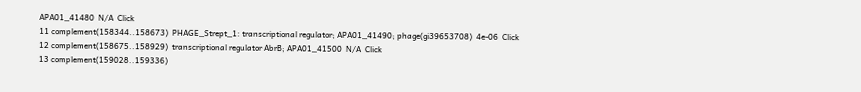APA01_41480  N/A  Click
11 complement(158344..158673)  PHAGE_Strept_1: transcriptional regulator; APA01_41490; phage(gi39653708)  4e-06  Click
12 complement(158675..158929)  transcriptional regulator AbrB; APA01_41500  N/A  Click
13 complement(159028..159336)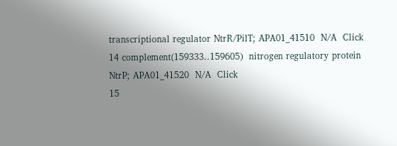transcriptional regulator NtrR/PilT; APA01_41510  N/A  Click
14 complement(159333..159605)  nitrogen regulatory protein NtrP; APA01_41520  N/A  Click
15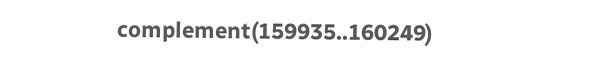complement(159935..160249)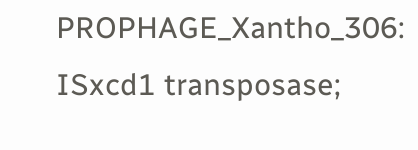PROPHAGE_Xantho_306: ISxcd1 transposase;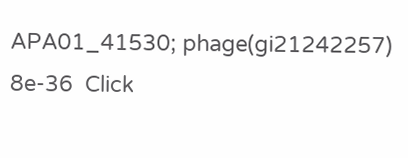APA01_41530; phage(gi21242257)  8e-36  Click